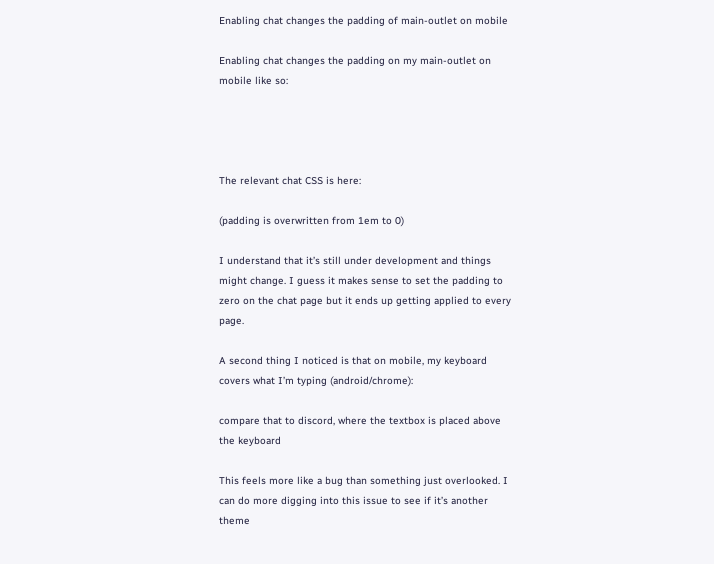Enabling chat changes the padding of main-outlet on mobile

Enabling chat changes the padding on my main-outlet on mobile like so:




The relevant chat CSS is here:

(padding is overwritten from 1em to 0)

I understand that it’s still under development and things might change. I guess it makes sense to set the padding to zero on the chat page but it ends up getting applied to every page.

A second thing I noticed is that on mobile, my keyboard covers what I’m typing (android/chrome):

compare that to discord, where the textbox is placed above the keyboard

This feels more like a bug than something just overlooked. I can do more digging into this issue to see if it’s another theme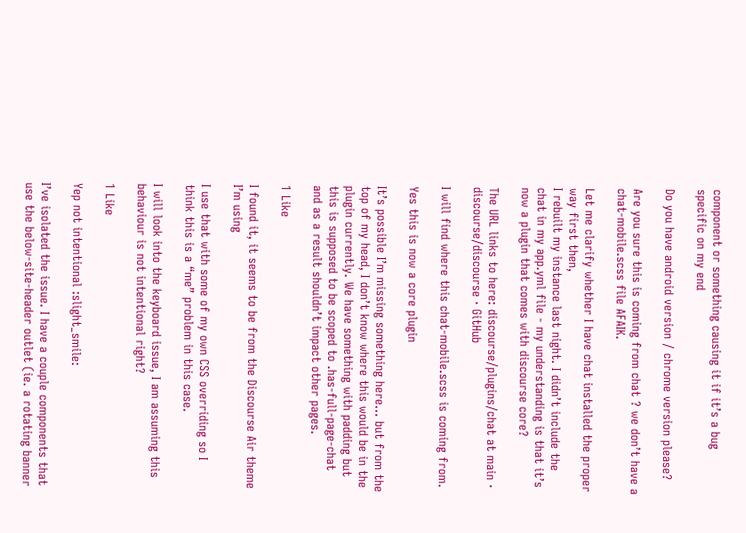component or something causing it if it’s a bug specific on my end

Do you have android version / chrome version please?

Are you sure this is coming from chat ? we don’t have a chat-mobile.scss file AFAIK.

Let me clarify whether I have chat installed the proper way first then,
I rebuilt my instance last night. I didn’t include the chat in my app.yml file - my understanding is that it’s now a plugin that comes with discourse core?

The URL links to here: discourse/plugins/chat at main · discourse/discourse · GitHub

I will find where this chat-mobile.scss is coming from.

Yes this is now a core plugin

It’s possible I’m missing something here… but from the top of my head, I don’t know where this would be in the plugin currently. We have something with padding but this is supposed to be scoped to .has-full-page-chat and as a result shouldn’t impact other pages.

1 Like

I found it, it seems to be from the Discourse Air theme I’m using

I use that with some of my own CSS overriding so I think this is a “me” problem in this case.

I will look into the keyboard issue, I am assuming this behaviour is not intentional right?

1 Like

Yep not intentional :slight_smile:

I’ve isolated the issue. I have a couple components that use the below-site-header outlet (ie. a rotating banner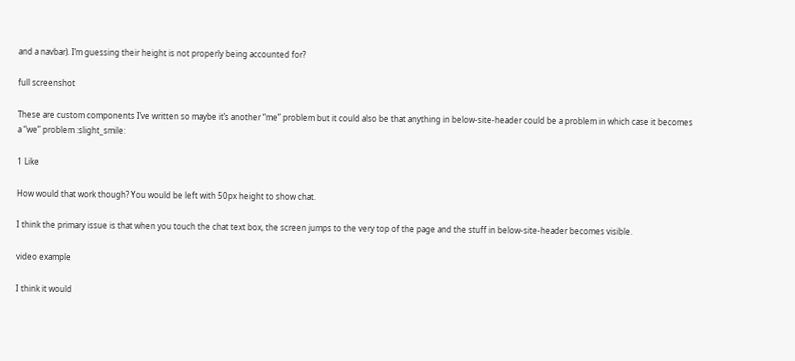and a navbar). I’m guessing their height is not properly being accounted for?

full screenshot

These are custom components I’ve written so maybe it’s another “me” problem but it could also be that anything in below-site-header could be a problem in which case it becomes a “we” problem :slight_smile:

1 Like

How would that work though? You would be left with 50px height to show chat.

I think the primary issue is that when you touch the chat text box, the screen jumps to the very top of the page and the stuff in below-site-header becomes visible.

video example

I think it would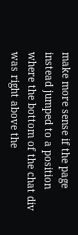make more sense if the page instead jumped to a position where the bottom of the chat div was right above the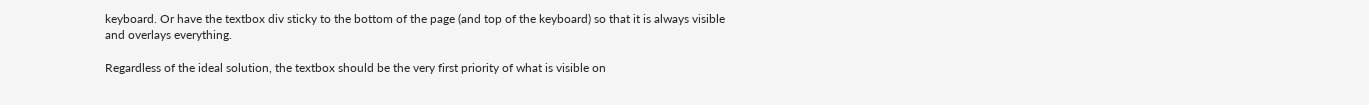keyboard. Or have the textbox div sticky to the bottom of the page (and top of the keyboard) so that it is always visible and overlays everything.

Regardless of the ideal solution, the textbox should be the very first priority of what is visible on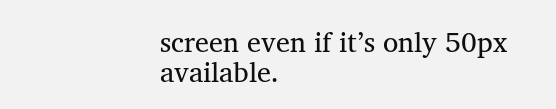screen even if it’s only 50px available.